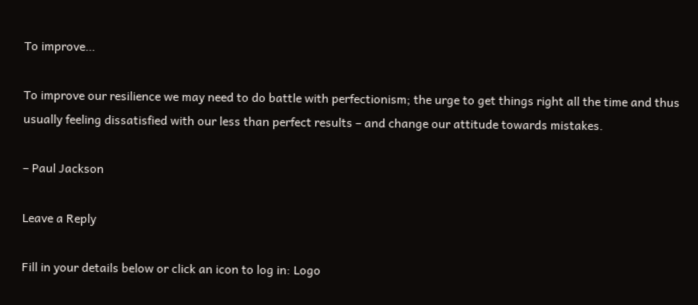To improve…

To improve our resilience we may need to do battle with perfectionism; the urge to get things right all the time and thus usually feeling dissatisfied with our less than perfect results – and change our attitude towards mistakes.

– Paul Jackson

Leave a Reply

Fill in your details below or click an icon to log in: Logo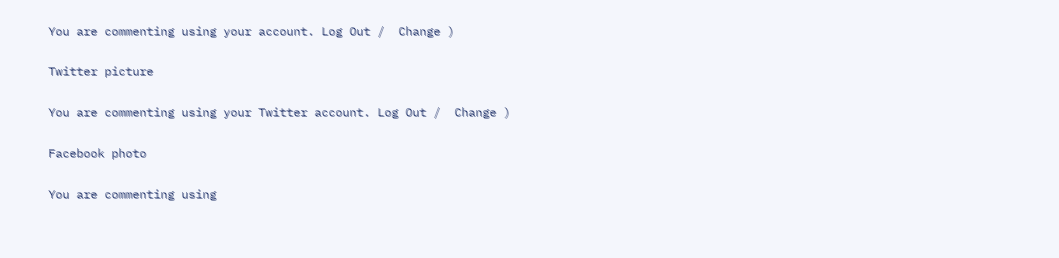You are commenting using your account. Log Out /  Change )

Twitter picture

You are commenting using your Twitter account. Log Out /  Change )

Facebook photo

You are commenting using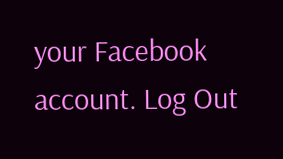your Facebook account. Log Out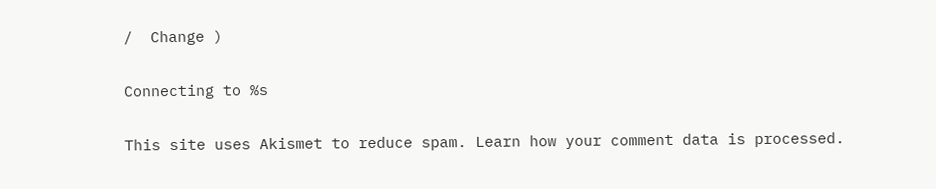/  Change )

Connecting to %s

This site uses Akismet to reduce spam. Learn how your comment data is processed.